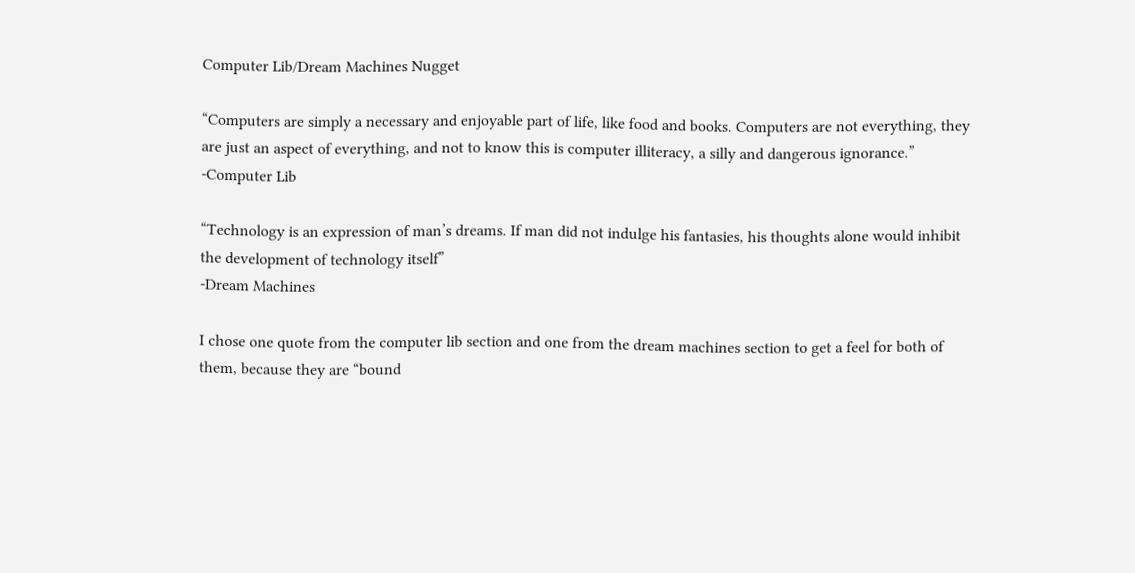Computer Lib/Dream Machines Nugget

“Computers are simply a necessary and enjoyable part of life, like food and books. Computers are not everything, they are just an aspect of everything, and not to know this is computer illiteracy, a silly and dangerous ignorance.”
-Computer Lib

“Technology is an expression of man’s dreams. If man did not indulge his fantasies, his thoughts alone would inhibit the development of technology itself”
-Dream Machines

I chose one quote from the computer lib section and one from the dream machines section to get a feel for both of them, because they are “bound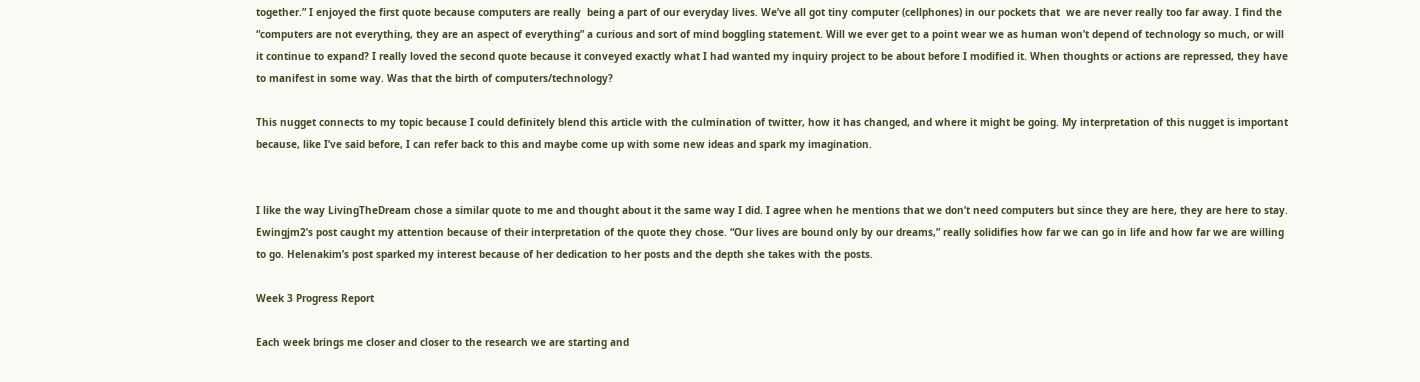together.” I enjoyed the first quote because computers are really  being a part of our everyday lives. We’ve all got tiny computer (cellphones) in our pockets that  we are never really too far away. I find the “computers are not everything, they are an aspect of everything” a curious and sort of mind boggling statement. Will we ever get to a point wear we as human won’t depend of technology so much, or will it continue to expand? I really loved the second quote because it conveyed exactly what I had wanted my inquiry project to be about before I modified it. When thoughts or actions are repressed, they have to manifest in some way. Was that the birth of computers/technology?

This nugget connects to my topic because I could definitely blend this article with the culmination of twitter, how it has changed, and where it might be going. My interpretation of this nugget is important because, like I’ve said before, I can refer back to this and maybe come up with some new ideas and spark my imagination.


I like the way LivingTheDream chose a similar quote to me and thought about it the same way I did. I agree when he mentions that we don’t need computers but since they are here, they are here to stay. Ewingjm2’s post caught my attention because of their interpretation of the quote they chose. “Our lives are bound only by our dreams,” really solidifies how far we can go in life and how far we are willing to go. Helenakim’s post sparked my interest because of her dedication to her posts and the depth she takes with the posts.

Week 3 Progress Report

Each week brings me closer and closer to the research we are starting and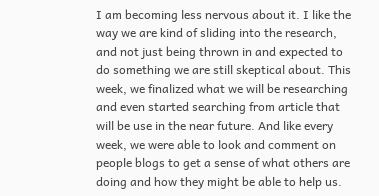I am becoming less nervous about it. I like the way we are kind of sliding into the research, and not just being thrown in and expected to do something we are still skeptical about. This week, we finalized what we will be researching and even started searching from article that will be use in the near future. And like every week, we were able to look and comment on people blogs to get a sense of what others are doing and how they might be able to help us.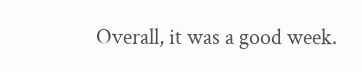Overall, it was a good week.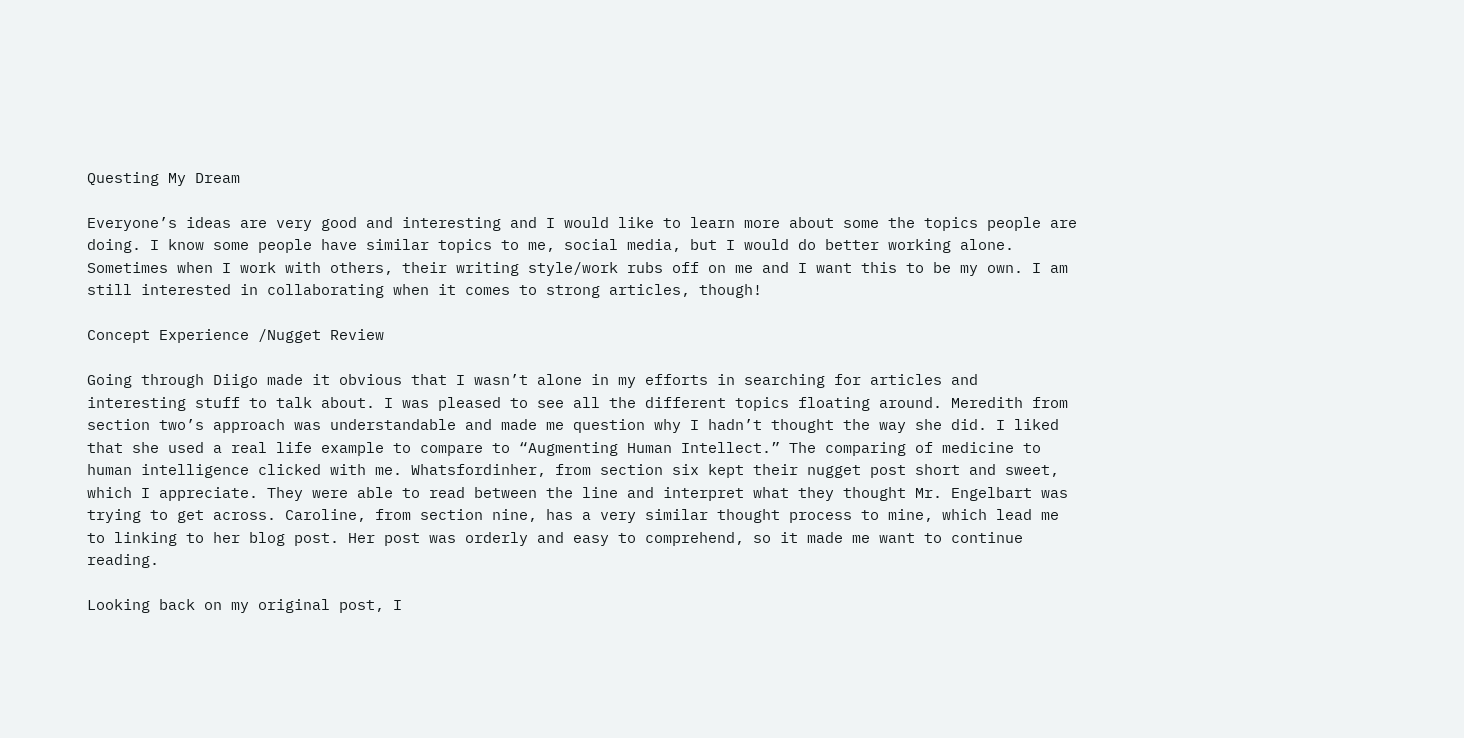Questing My Dream

Everyone’s ideas are very good and interesting and I would like to learn more about some the topics people are doing. I know some people have similar topics to me, social media, but I would do better working alone. Sometimes when I work with others, their writing style/work rubs off on me and I want this to be my own. I am still interested in collaborating when it comes to strong articles, though!

Concept Experience /Nugget Review

Going through Diigo made it obvious that I wasn’t alone in my efforts in searching for articles and interesting stuff to talk about. I was pleased to see all the different topics floating around. Meredith from section two’s approach was understandable and made me question why I hadn’t thought the way she did. I liked that she used a real life example to compare to “Augmenting Human Intellect.” The comparing of medicine to human intelligence clicked with me. Whatsfordinher, from section six kept their nugget post short and sweet, which I appreciate. They were able to read between the line and interpret what they thought Mr. Engelbart was trying to get across. Caroline, from section nine, has a very similar thought process to mine, which lead me to linking to her blog post. Her post was orderly and easy to comprehend, so it made me want to continue reading.

Looking back on my original post, I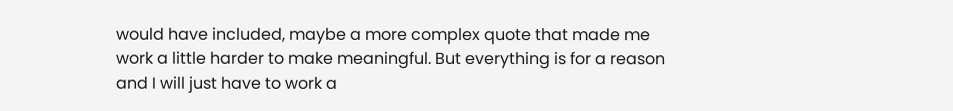would have included, maybe a more complex quote that made me work a little harder to make meaningful. But everything is for a reason and I will just have to work a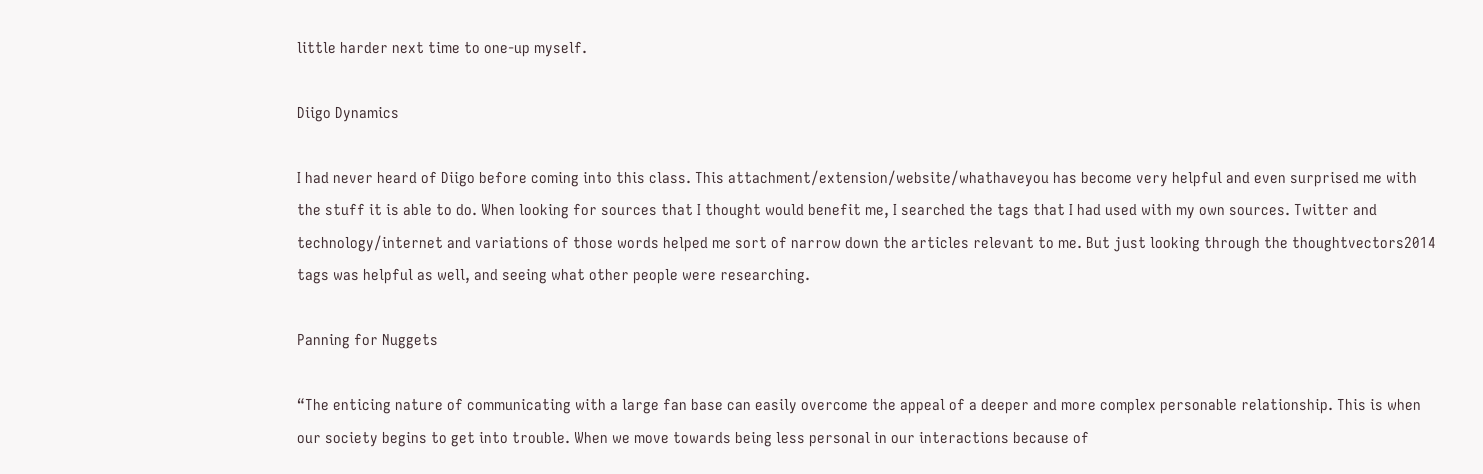little harder next time to one-up myself.

Diigo Dynamics

I had never heard of Diigo before coming into this class. This attachment/extension/website/whathaveyou has become very helpful and even surprised me with the stuff it is able to do. When looking for sources that I thought would benefit me, I searched the tags that I had used with my own sources. Twitter and technology/internet and variations of those words helped me sort of narrow down the articles relevant to me. But just looking through the thoughtvectors2014 tags was helpful as well, and seeing what other people were researching.

Panning for Nuggets

“The enticing nature of communicating with a large fan base can easily overcome the appeal of a deeper and more complex personable relationship. This is when our society begins to get into trouble. When we move towards being less personal in our interactions because of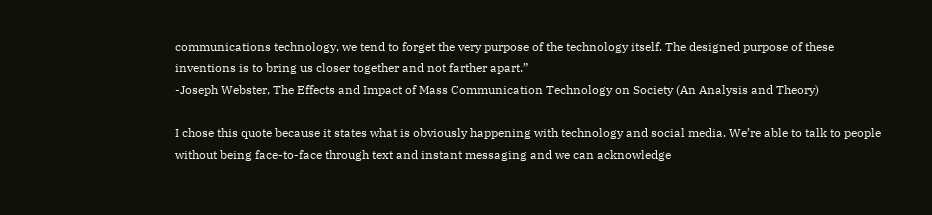communications technology, we tend to forget the very purpose of the technology itself. The designed purpose of these inventions is to bring us closer together and not farther apart.”
-Joseph Webster, The Effects and Impact of Mass Communication Technology on Society (An Analysis and Theory)

I chose this quote because it states what is obviously happening with technology and social media. We’re able to talk to people without being face-to-face through text and instant messaging and we can acknowledge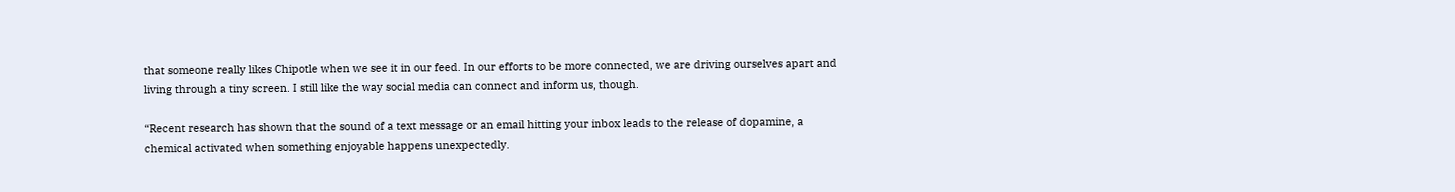that someone really likes Chipotle when we see it in our feed. In our efforts to be more connected, we are driving ourselves apart and living through a tiny screen. I still like the way social media can connect and inform us, though.

“Recent research has shown that the sound of a text message or an email hitting your inbox leads to the release of dopamine, a chemical activated when something enjoyable happens unexpectedly.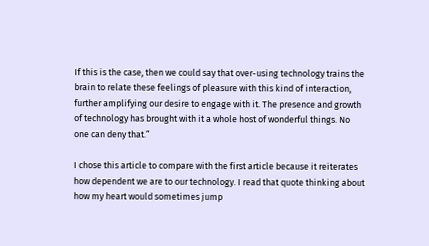If this is the case, then we could say that over-using technology trains the brain to relate these feelings of pleasure with this kind of interaction, further amplifying our desire to engage with it. The presence and growth of technology has brought with it a whole host of wonderful things. No one can deny that.”

I chose this article to compare with the first article because it reiterates how dependent we are to our technology. I read that quote thinking about how my heart would sometimes jump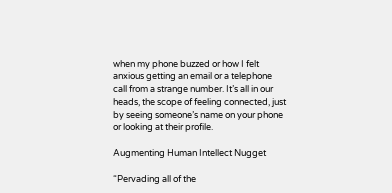when my phone buzzed or how I felt anxious getting an email or a telephone call from a strange number. It’s all in our heads, the scope of feeling connected, just by seeing someone’s name on your phone or looking at their profile.

Augmenting Human Intellect Nugget

“Pervading all of the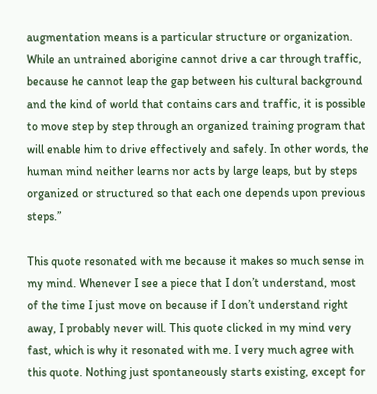augmentation means is a particular structure or organization. While an untrained aborigine cannot drive a car through traffic, because he cannot leap the gap between his cultural background and the kind of world that contains cars and traffic, it is possible to move step by step through an organized training program that will enable him to drive effectively and safely. In other words, the human mind neither learns nor acts by large leaps, but by steps organized or structured so that each one depends upon previous steps.”

This quote resonated with me because it makes so much sense in my mind. Whenever I see a piece that I don’t understand, most of the time I just move on because if I don’t understand right away, I probably never will. This quote clicked in my mind very fast, which is why it resonated with me. I very much agree with this quote. Nothing just spontaneously starts existing, except for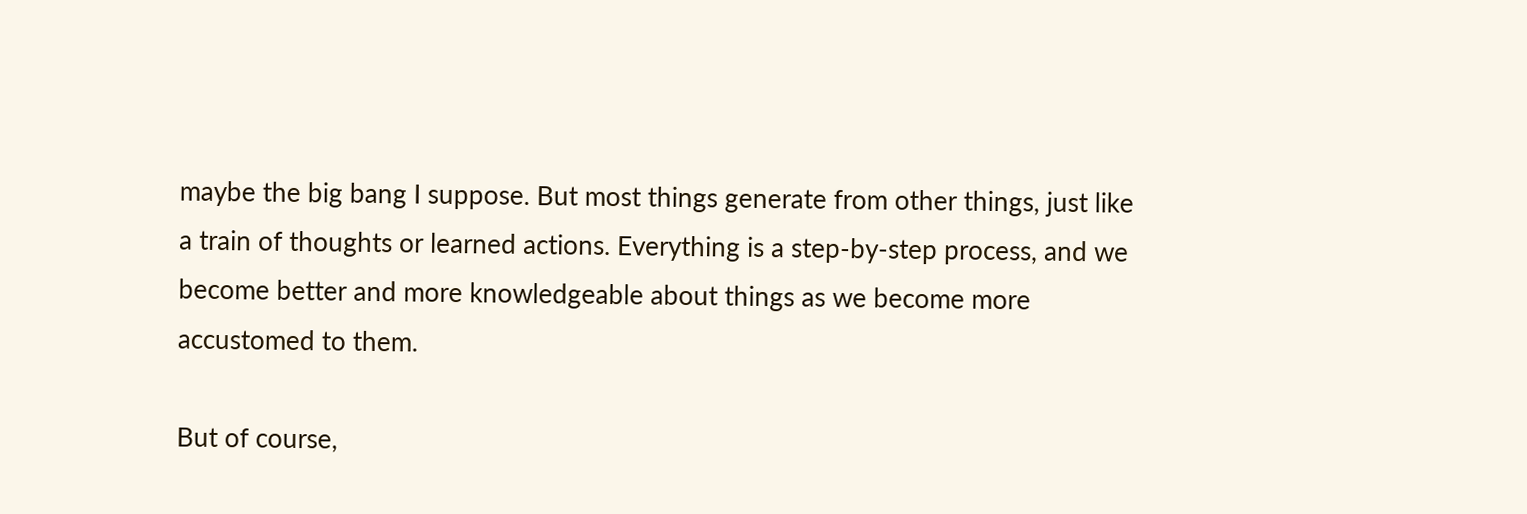maybe the big bang I suppose. But most things generate from other things, just like a train of thoughts or learned actions. Everything is a step-by-step process, and we become better and more knowledgeable about things as we become more accustomed to them.

But of course,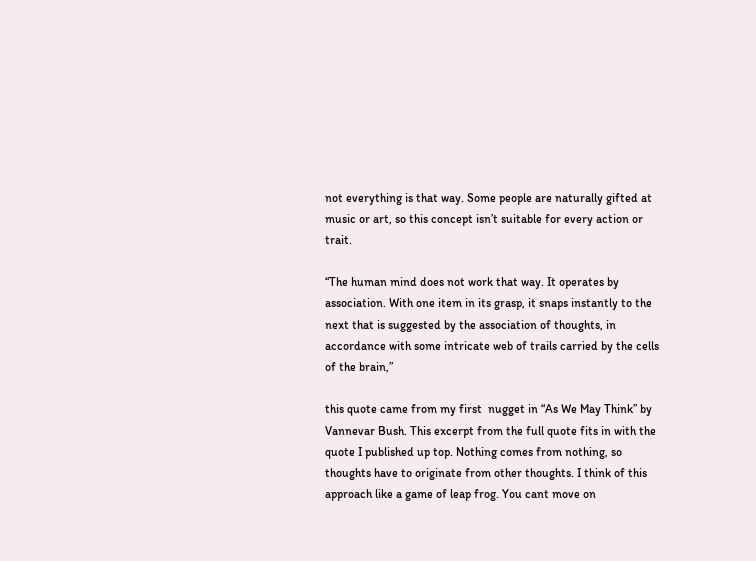not everything is that way. Some people are naturally gifted at music or art, so this concept isn’t suitable for every action or trait.

“The human mind does not work that way. It operates by association. With one item in its grasp, it snaps instantly to the next that is suggested by the association of thoughts, in accordance with some intricate web of trails carried by the cells of the brain,”

this quote came from my first  nugget in “As We May Think” by Vannevar Bush. This excerpt from the full quote fits in with the quote I published up top. Nothing comes from nothing, so thoughts have to originate from other thoughts. I think of this approach like a game of leap frog. You cant move on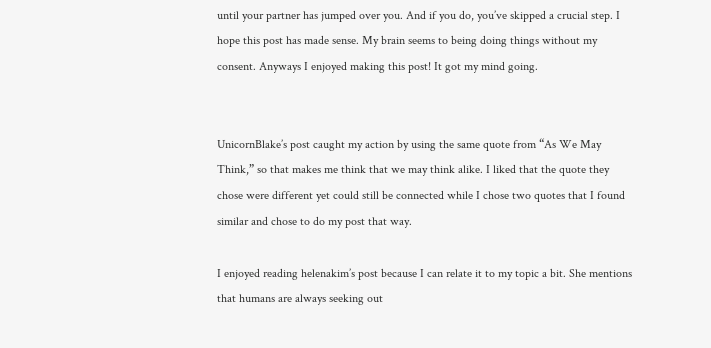until your partner has jumped over you. And if you do, you’ve skipped a crucial step. I hope this post has made sense. My brain seems to being doing things without my consent. Anyways I enjoyed making this post! It got my mind going.


UnicornBlake’s post caught my action by using the same quote from “As We May Think,” so that makes me think that we may think alike. I liked that the quote they chose were different yet could still be connected while I chose two quotes that I found similar and chose to do my post that way.

I enjoyed reading helenakim’s post because I can relate it to my topic a bit. She mentions that humans are always seeking out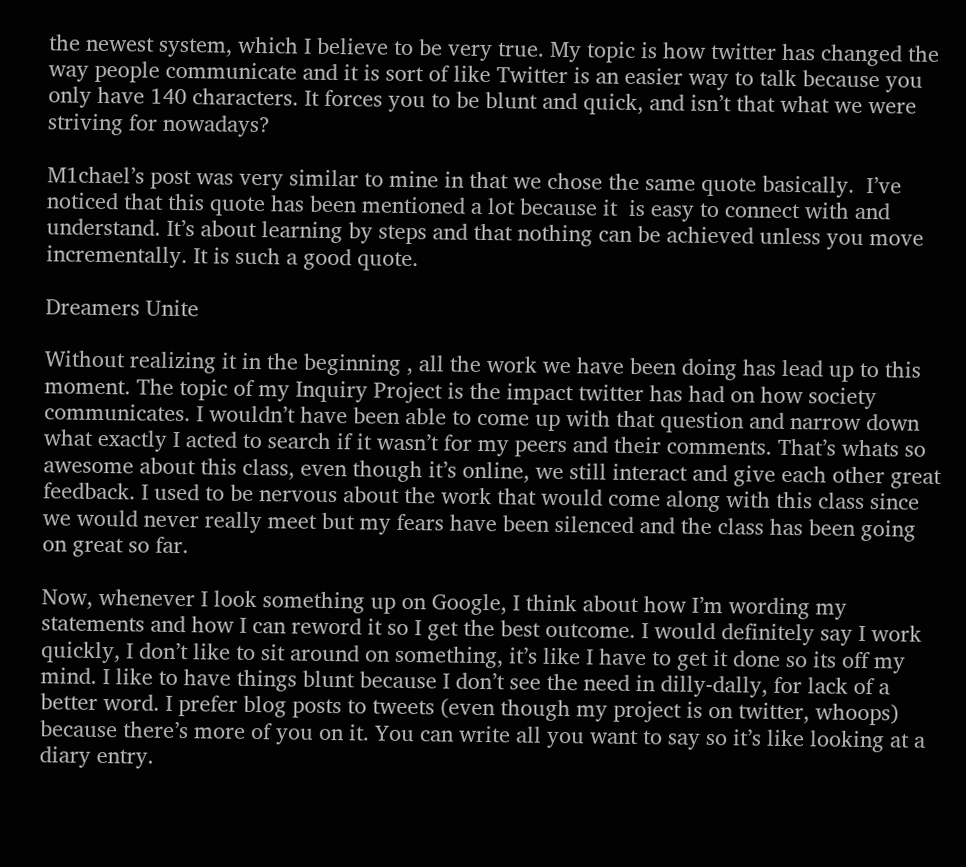the newest system, which I believe to be very true. My topic is how twitter has changed the way people communicate and it is sort of like Twitter is an easier way to talk because you only have 140 characters. It forces you to be blunt and quick, and isn’t that what we were striving for nowadays?

M1chael’s post was very similar to mine in that we chose the same quote basically.  I’ve noticed that this quote has been mentioned a lot because it  is easy to connect with and understand. It’s about learning by steps and that nothing can be achieved unless you move incrementally. It is such a good quote.

Dreamers Unite

Without realizing it in the beginning , all the work we have been doing has lead up to this moment. The topic of my Inquiry Project is the impact twitter has had on how society communicates. I wouldn’t have been able to come up with that question and narrow down what exactly I acted to search if it wasn’t for my peers and their comments. That’s whats so awesome about this class, even though it’s online, we still interact and give each other great feedback. I used to be nervous about the work that would come along with this class since we would never really meet but my fears have been silenced and the class has been going on great so far.

Now, whenever I look something up on Google, I think about how I’m wording my statements and how I can reword it so I get the best outcome. I would definitely say I work quickly, I don’t like to sit around on something, it’s like I have to get it done so its off my mind. I like to have things blunt because I don’t see the need in dilly-dally, for lack of a better word. I prefer blog posts to tweets (even though my project is on twitter, whoops) because there’s more of you on it. You can write all you want to say so it’s like looking at a diary entry.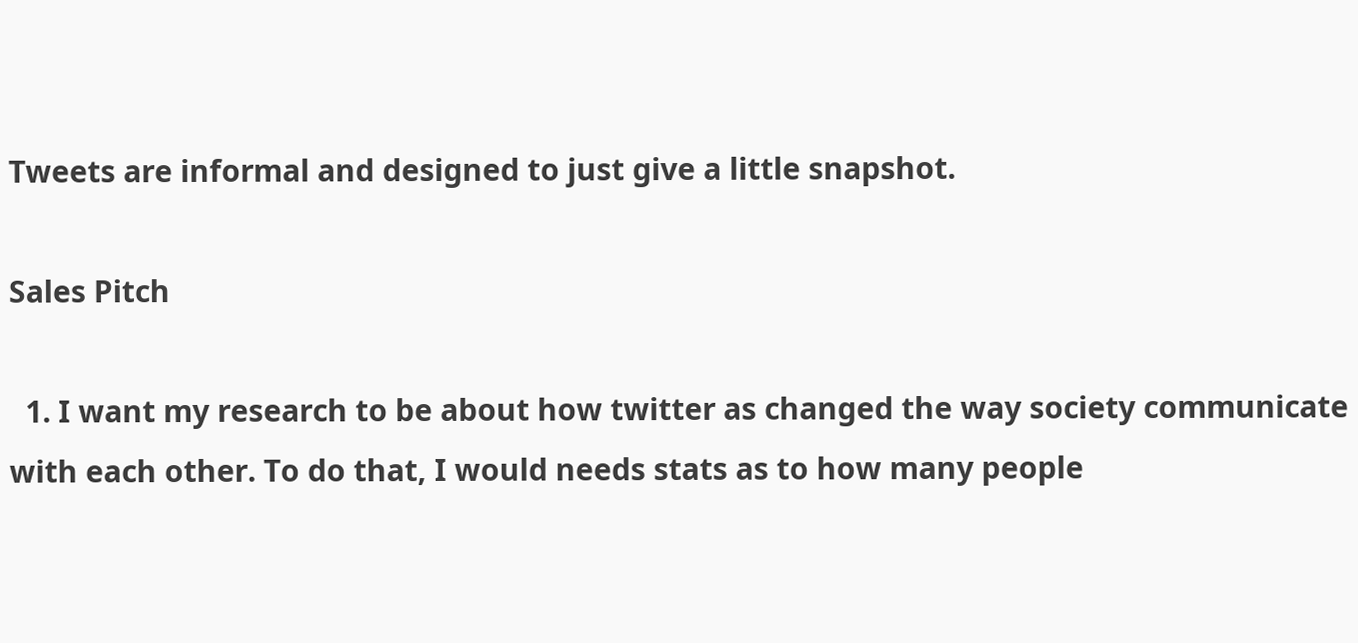Tweets are informal and designed to just give a little snapshot.

Sales Pitch

  1. I want my research to be about how twitter as changed the way society communicate with each other. To do that, I would needs stats as to how many people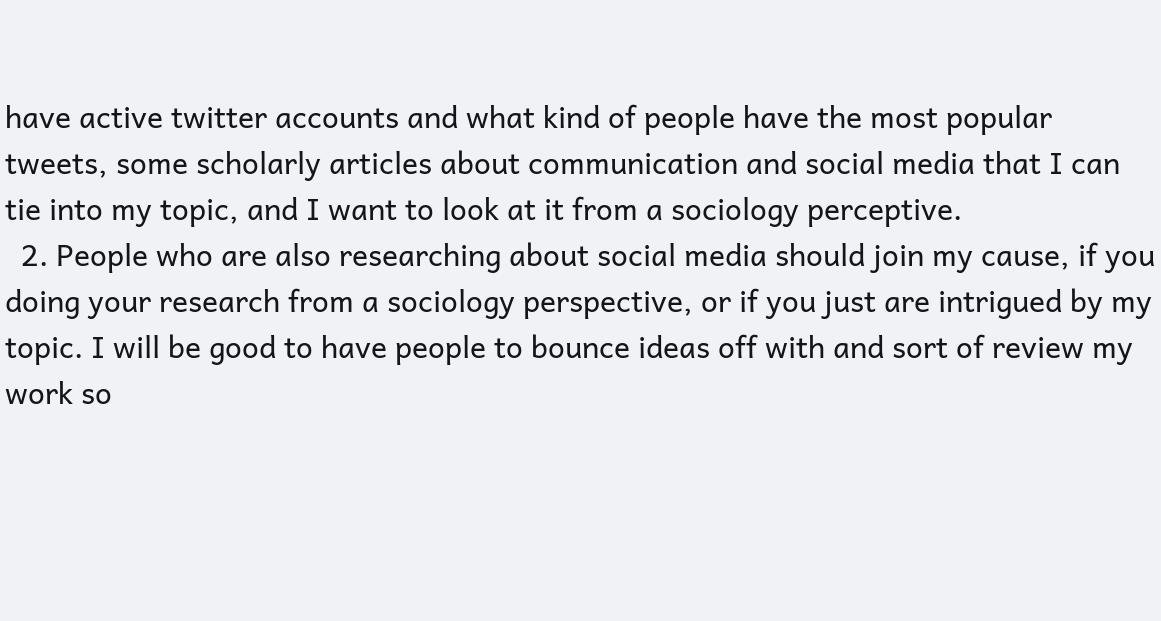have active twitter accounts and what kind of people have the most popular tweets, some scholarly articles about communication and social media that I can tie into my topic, and I want to look at it from a sociology perceptive.
  2. People who are also researching about social media should join my cause, if you doing your research from a sociology perspective, or if you just are intrigued by my topic. I will be good to have people to bounce ideas off with and sort of review my work so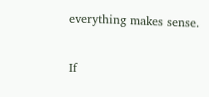everything makes sense.

If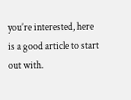you’re interested, here is a good article to start out with.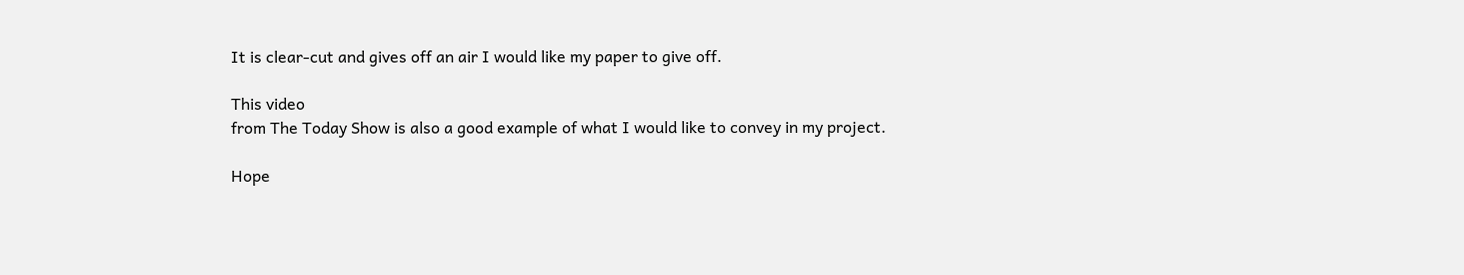It is clear-cut and gives off an air I would like my paper to give off.

This video
from The Today Show is also a good example of what I would like to convey in my project.

Hope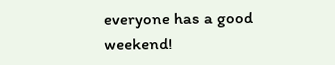everyone has a good weekend!